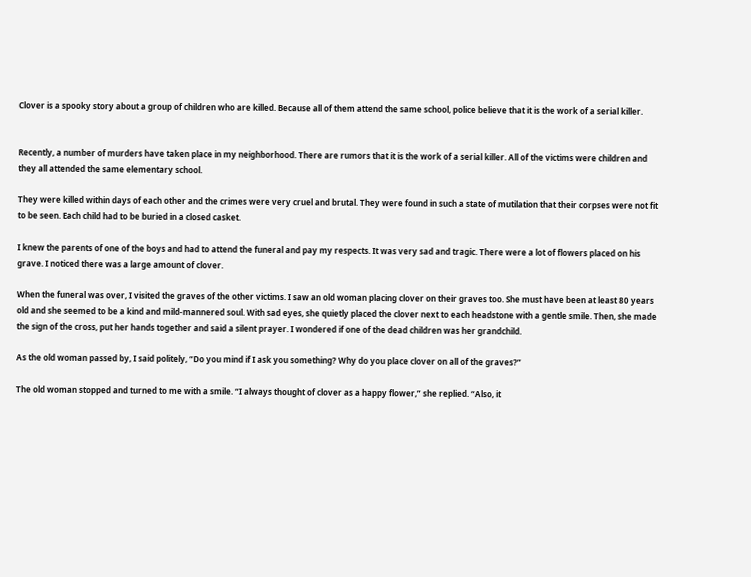Clover is a spooky story about a group of children who are killed. Because all of them attend the same school, police believe that it is the work of a serial killer.


Recently, a number of murders have taken place in my neighborhood. There are rumors that it is the work of a serial killer. All of the victims were children and they all attended the same elementary school.

They were killed within days of each other and the crimes were very cruel and brutal. They were found in such a state of mutilation that their corpses were not fit to be seen. Each child had to be buried in a closed casket.

I knew the parents of one of the boys and had to attend the funeral and pay my respects. It was very sad and tragic. There were a lot of flowers placed on his grave. I noticed there was a large amount of clover.

When the funeral was over, I visited the graves of the other victims. I saw an old woman placing clover on their graves too. She must have been at least 80 years old and she seemed to be a kind and mild-mannered soul. With sad eyes, she quietly placed the clover next to each headstone with a gentle smile. Then, she made the sign of the cross, put her hands together and said a silent prayer. I wondered if one of the dead children was her grandchild.

As the old woman passed by, I said politely, “Do you mind if I ask you something? Why do you place clover on all of the graves?”

The old woman stopped and turned to me with a smile. “I always thought of clover as a happy flower,” she replied. “Also, it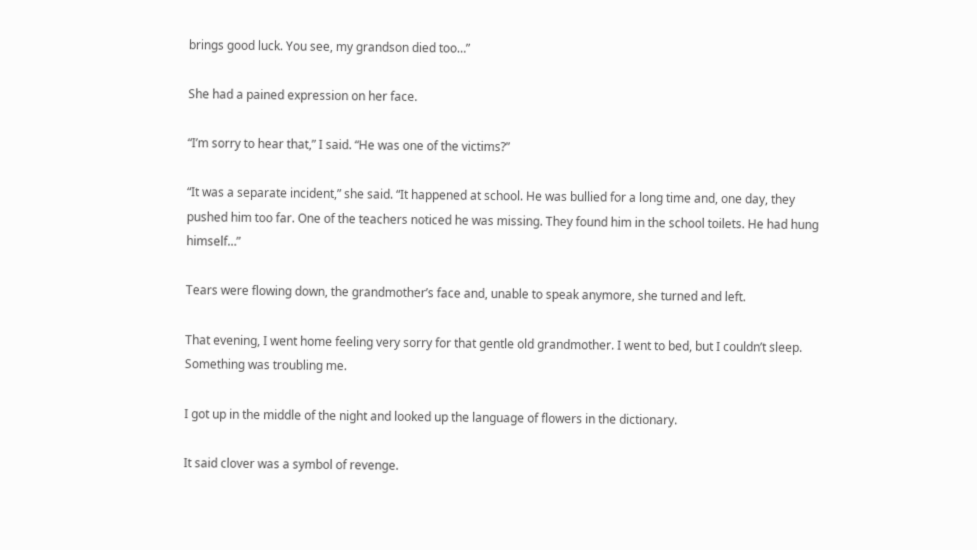brings good luck. You see, my grandson died too…”

She had a pained expression on her face.

“I’m sorry to hear that,” I said. “He was one of the victims?”

“It was a separate incident,” she said. “It happened at school. He was bullied for a long time and, one day, they pushed him too far. One of the teachers noticed he was missing. They found him in the school toilets. He had hung himself…”

Tears were flowing down, the grandmother’s face and, unable to speak anymore, she turned and left.

That evening, I went home feeling very sorry for that gentle old grandmother. I went to bed, but I couldn’t sleep. Something was troubling me.

I got up in the middle of the night and looked up the language of flowers in the dictionary.

It said clover was a symbol of revenge.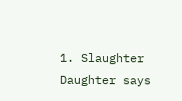1. Slaughter Daughter says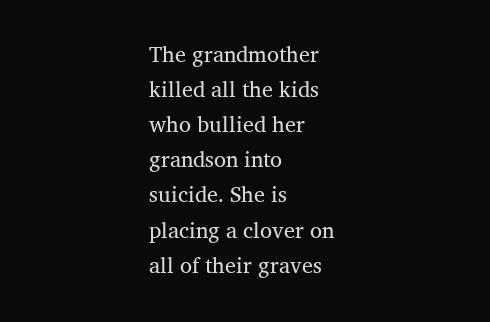The grandmother killed all the kids who bullied her grandson into suicide. She is placing a clover on all of their graves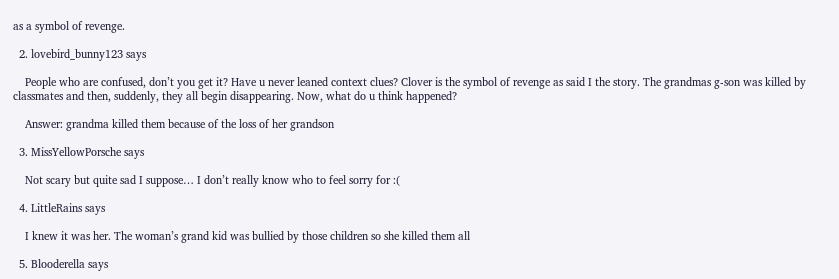as a symbol of revenge.

  2. lovebird_bunny123 says

    People who are confused, don’t you get it? Have u never leaned context clues? Clover is the symbol of revenge as said I the story. The grandmas g-son was killed by classmates and then, suddenly, they all begin disappearing. Now, what do u think happened?

    Answer: grandma killed them because of the loss of her grandson

  3. MissYellowPorsche says

    Not scary but quite sad I suppose… I don’t really know who to feel sorry for :(

  4. LittleRains says

    I knew it was her. The woman’s grand kid was bullied by those children so she killed them all

  5. Blooderella says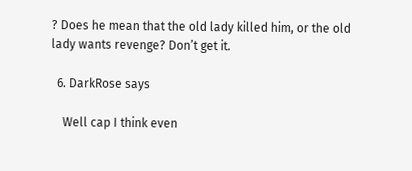? Does he mean that the old lady killed him, or the old lady wants revenge? Don’t get it.

  6. DarkRose says

    Well cap I think even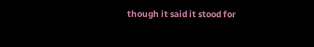though it said it stood for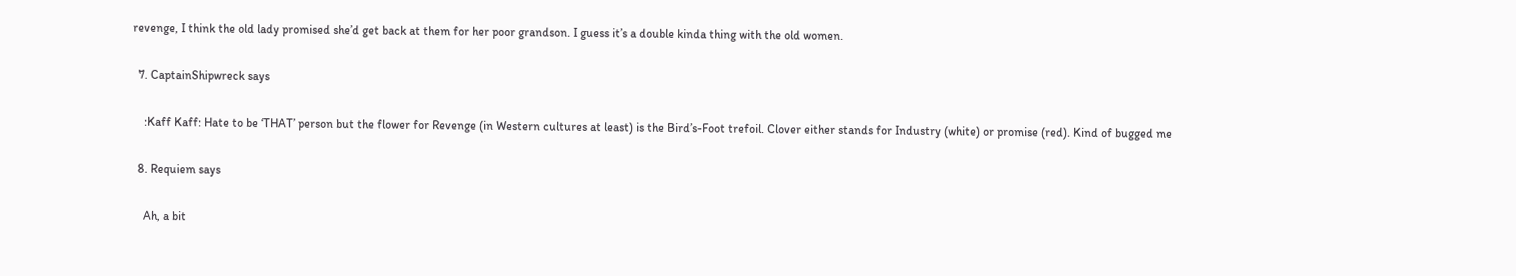revenge, I think the old lady promised she’d get back at them for her poor grandson. I guess it’s a double kinda thing with the old women.

  7. CaptainShipwreck says

    :Kaff Kaff: Hate to be ‘THAT’ person but the flower for Revenge (in Western cultures at least) is the Bird’s-Foot trefoil. Clover either stands for Industry (white) or promise (red). Kind of bugged me

  8. Requiem says

    Ah, a bit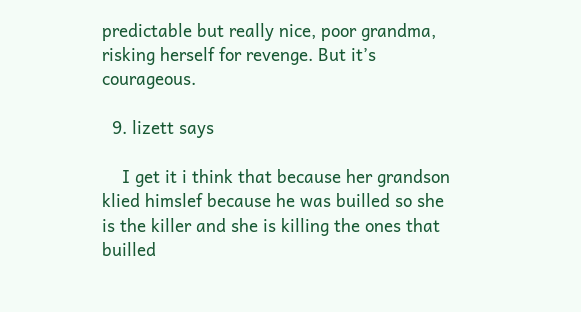predictable but really nice, poor grandma, risking herself for revenge. But it’s courageous.

  9. lizett says

    I get it i think that because her grandson klied himslef because he was builled so she is the killer and she is killing the ones that builled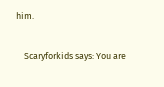him.

    Scaryforkids says: You are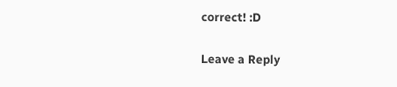correct! :D

Leave a Reply